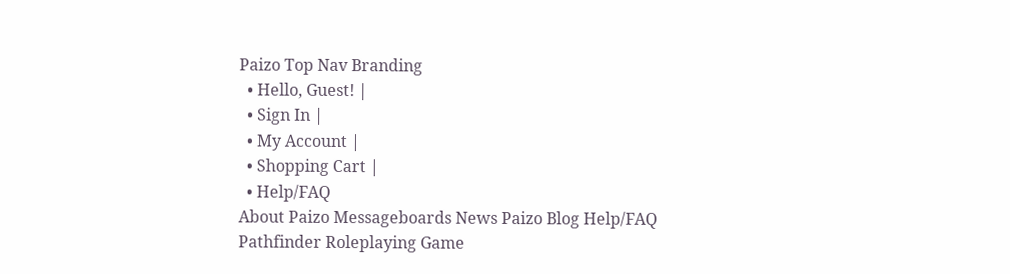Paizo Top Nav Branding
  • Hello, Guest! |
  • Sign In |
  • My Account |
  • Shopping Cart |
  • Help/FAQ
About Paizo Messageboards News Paizo Blog Help/FAQ
Pathfinder Roleplaying Game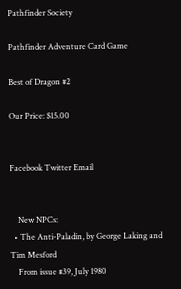Pathfinder Society

Pathfinder Adventure Card Game

Best of Dragon #2

Our Price: $15.00


Facebook Twitter Email


    New NPCs:
  • The Anti-Paladin, by George Laking and Tim Mesford
    From issue #39, July 1980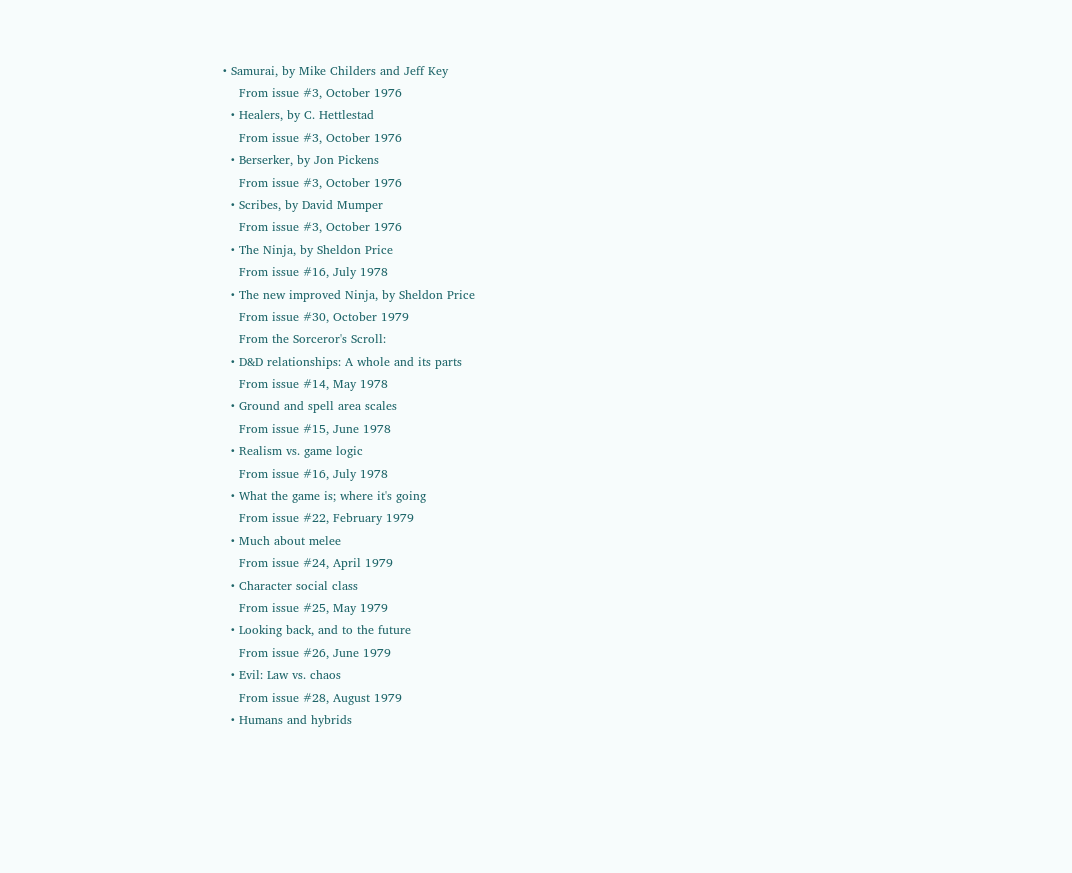• Samurai, by Mike Childers and Jeff Key
    From issue #3, October 1976
  • Healers, by C. Hettlestad
    From issue #3, October 1976
  • Berserker, by Jon Pickens
    From issue #3, October 1976
  • Scribes, by David Mumper
    From issue #3, October 1976
  • The Ninja, by Sheldon Price
    From issue #16, July 1978
  • The new improved Ninja, by Sheldon Price
    From issue #30, October 1979
    From the Sorceror's Scroll:
  • D&D relationships: A whole and its parts
    From issue #14, May 1978
  • Ground and spell area scales
    From issue #15, June 1978
  • Realism vs. game logic
    From issue #16, July 1978
  • What the game is; where it's going
    From issue #22, February 1979
  • Much about melee
    From issue #24, April 1979
  • Character social class
    From issue #25, May 1979
  • Looking back, and to the future
    From issue #26, June 1979
  • Evil: Law vs. chaos
    From issue #28, August 1979
  • Humans and hybrids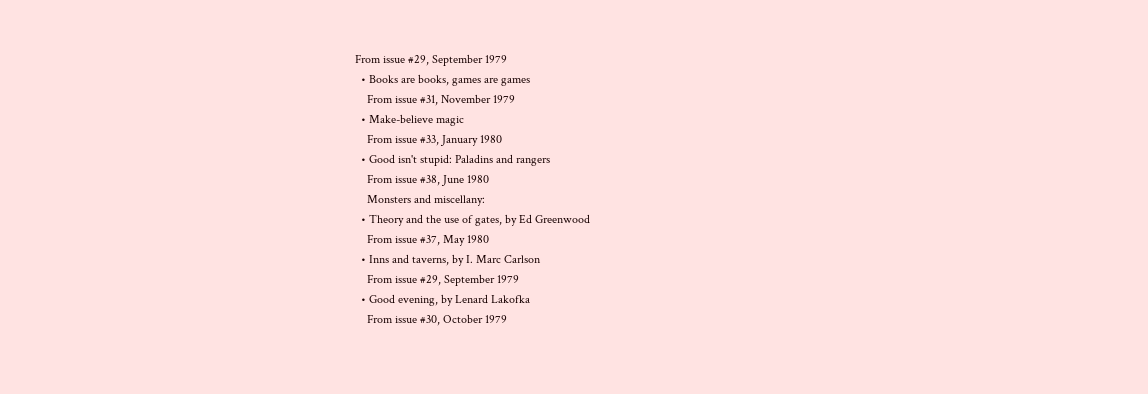From issue #29, September 1979
  • Books are books, games are games
    From issue #31, November 1979
  • Make-believe magic
    From issue #33, January 1980
  • Good isn't stupid: Paladins and rangers
    From issue #38, June 1980
    Monsters and miscellany:
  • Theory and the use of gates, by Ed Greenwood
    From issue #37, May 1980
  • Inns and taverns, by I. Marc Carlson
    From issue #29, September 1979
  • Good evening, by Lenard Lakofka
    From issue #30, October 1979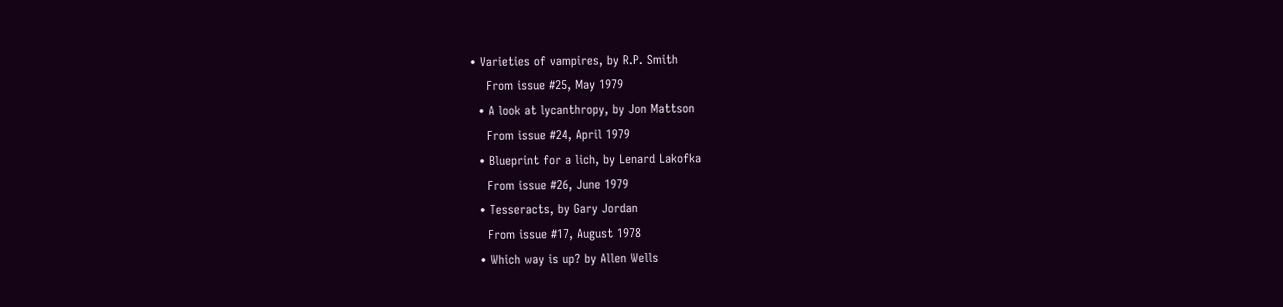• Varieties of vampires, by R.P. Smith
    From issue #25, May 1979
  • A look at lycanthropy, by Jon Mattson
    From issue #24, April 1979
  • Blueprint for a lich, by Lenard Lakofka
    From issue #26, June 1979
  • Tesseracts, by Gary Jordan
    From issue #17, August 1978
  • Which way is up? by Allen Wells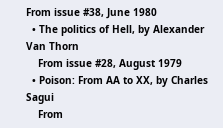From issue #38, June 1980
  • The politics of Hell, by Alexander Van Thorn
    From issue #28, August 1979
  • Poison: From AA to XX, by Charles Sagui
    From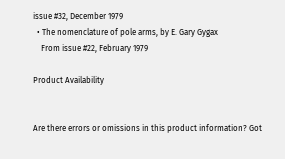issue #32, December 1979
  • The nomenclature of pole arms, by E. Gary Gygax
    From issue #22, February 1979

Product Availability


Are there errors or omissions in this product information? Got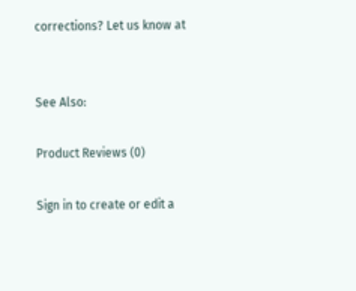corrections? Let us know at


See Also:

Product Reviews (0)

Sign in to create or edit a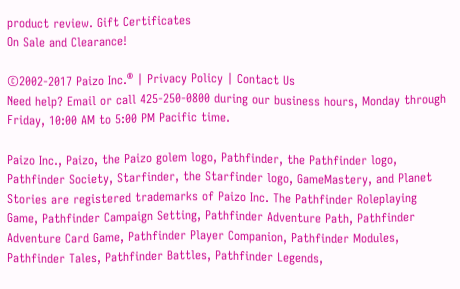product review. Gift Certificates
On Sale and Clearance!

©2002-2017 Paizo Inc.® | Privacy Policy | Contact Us
Need help? Email or call 425-250-0800 during our business hours, Monday through Friday, 10:00 AM to 5:00 PM Pacific time.

Paizo Inc., Paizo, the Paizo golem logo, Pathfinder, the Pathfinder logo, Pathfinder Society, Starfinder, the Starfinder logo, GameMastery, and Planet Stories are registered trademarks of Paizo Inc. The Pathfinder Roleplaying Game, Pathfinder Campaign Setting, Pathfinder Adventure Path, Pathfinder Adventure Card Game, Pathfinder Player Companion, Pathfinder Modules, Pathfinder Tales, Pathfinder Battles, Pathfinder Legends,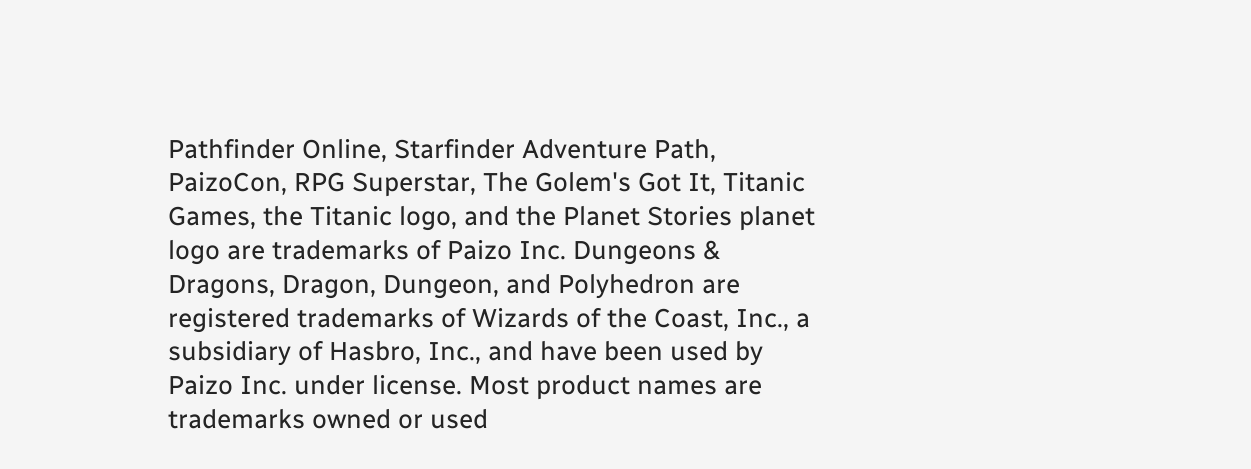Pathfinder Online, Starfinder Adventure Path, PaizoCon, RPG Superstar, The Golem's Got It, Titanic Games, the Titanic logo, and the Planet Stories planet logo are trademarks of Paizo Inc. Dungeons & Dragons, Dragon, Dungeon, and Polyhedron are registered trademarks of Wizards of the Coast, Inc., a subsidiary of Hasbro, Inc., and have been used by Paizo Inc. under license. Most product names are trademarks owned or used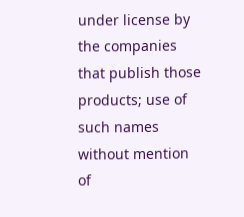under license by the companies that publish those products; use of such names without mention of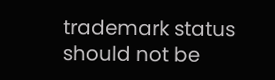trademark status should not be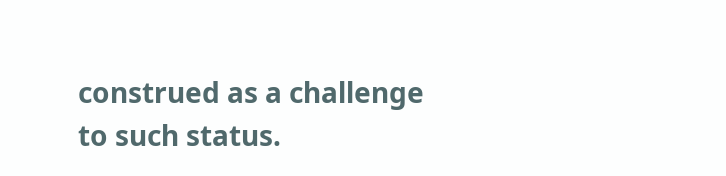construed as a challenge to such status.